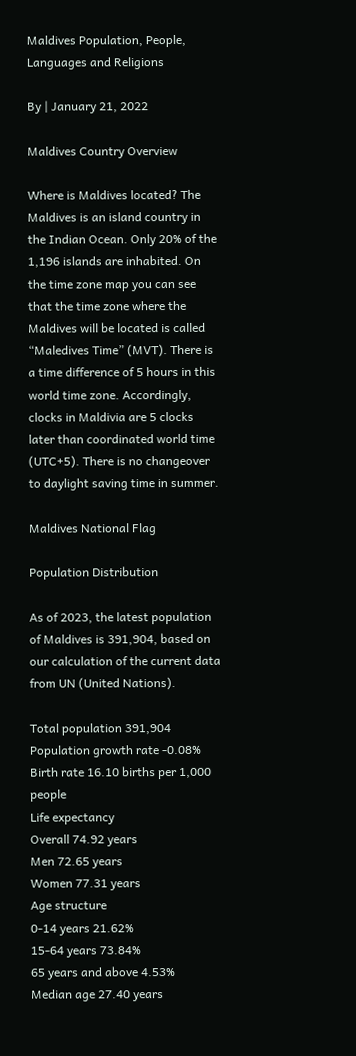Maldives Population, People, Languages and Religions

By | January 21, 2022

Maldives Country Overview

Where is Maldives located? The Maldives is an island country in the Indian Ocean. Only 20% of the 1,196 islands are inhabited. On the time zone map you can see that the time zone where the Maldives will be located is called “Maledives Time” (MVT). There is a time difference of 5 hours in this world time zone. Accordingly, clocks in Maldivia are 5 clocks later than coordinated world time (UTC+5). There is no changeover to daylight saving time in summer.

Maldives National Flag

Population Distribution

As of 2023, the latest population of Maldives is 391,904, based on our calculation of the current data from UN (United Nations).

Total population 391,904
Population growth rate -0.08%
Birth rate 16.10 births per 1,000 people
Life expectancy
Overall 74.92 years
Men 72.65 years
Women 77.31 years
Age structure
0-14 years 21.62%
15-64 years 73.84%
65 years and above 4.53%
Median age 27.40 years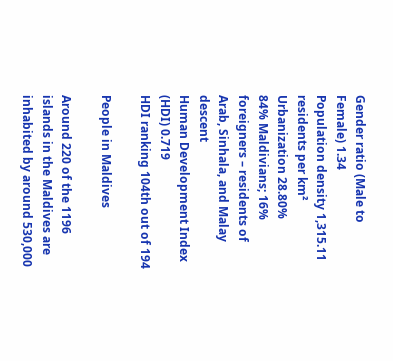Gender ratio (Male to Female) 1.34
Population density 1,315.11 residents per km²
Urbanization 28.80%
84% Maldivians; 16% foreigners – residents of Arab, Sinhala, and Malay descent
Human Development Index (HDI) 0.719
HDI ranking 104th out of 194

People in Maldives

Around 220 of the 1196 islands in the Maldives are inhabited by around 530,000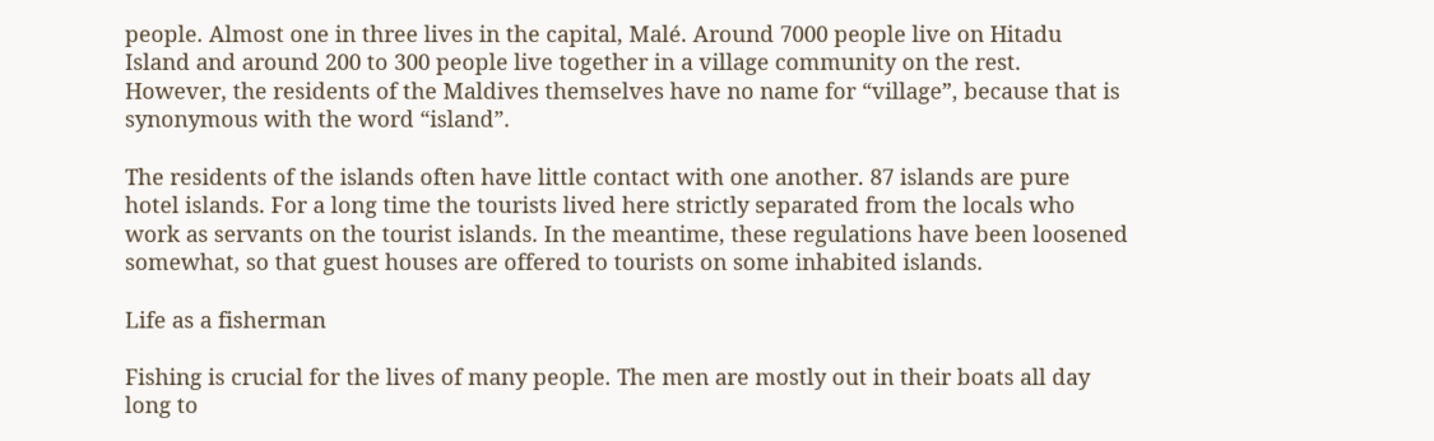people. Almost one in three lives in the capital, Malé. Around 7000 people live on Hitadu Island and around 200 to 300 people live together in a village community on the rest. However, the residents of the Maldives themselves have no name for “village”, because that is synonymous with the word “island”.

The residents of the islands often have little contact with one another. 87 islands are pure hotel islands. For a long time the tourists lived here strictly separated from the locals who work as servants on the tourist islands. In the meantime, these regulations have been loosened somewhat, so that guest houses are offered to tourists on some inhabited islands.

Life as a fisherman

Fishing is crucial for the lives of many people. The men are mostly out in their boats all day long to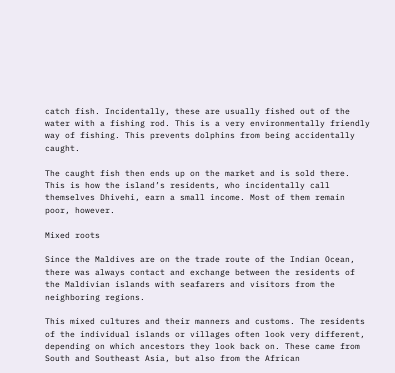catch fish. Incidentally, these are usually fished out of the water with a fishing rod. This is a very environmentally friendly way of fishing. This prevents dolphins from being accidentally caught.

The caught fish then ends up on the market and is sold there. This is how the island’s residents, who incidentally call themselves Dhivehi, earn a small income. Most of them remain poor, however.

Mixed roots

Since the Maldives are on the trade route of the Indian Ocean, there was always contact and exchange between the residents of the Maldivian islands with seafarers and visitors from the neighboring regions.

This mixed cultures and their manners and customs. The residents of the individual islands or villages often look very different, depending on which ancestors they look back on. These came from South and Southeast Asia, but also from the African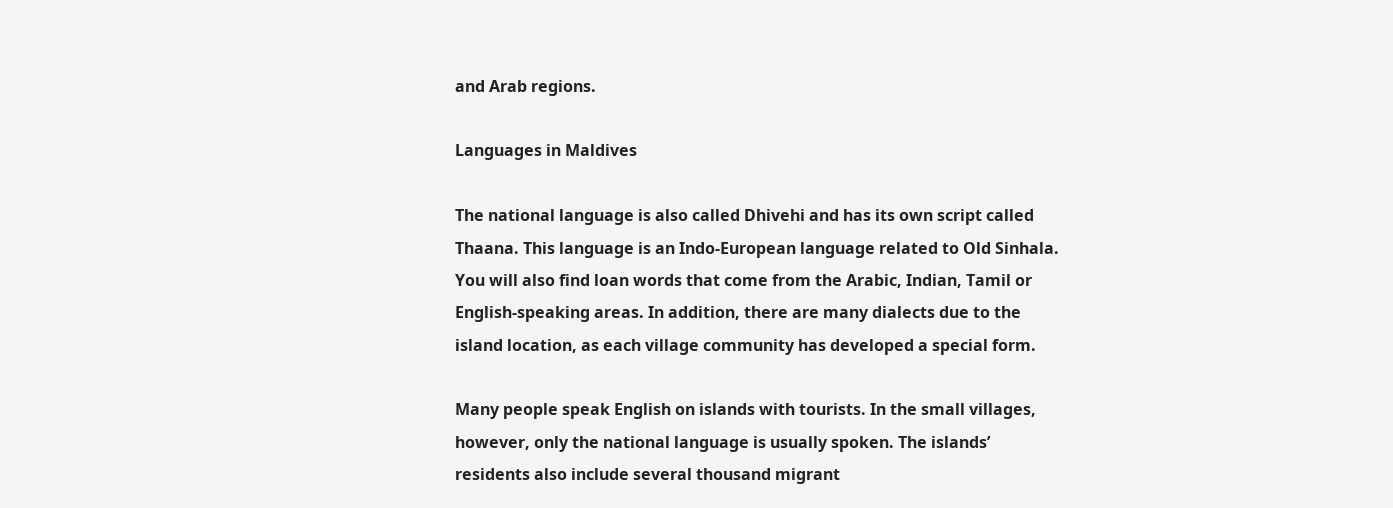and Arab regions.

Languages in Maldives

The national language is also called Dhivehi and has its own script called Thaana. This language is an Indo-European language related to Old Sinhala. You will also find loan words that come from the Arabic, Indian, Tamil or English-speaking areas. In addition, there are many dialects due to the island location, as each village community has developed a special form.

Many people speak English on islands with tourists. In the small villages, however, only the national language is usually spoken. The islands’ residents also include several thousand migrant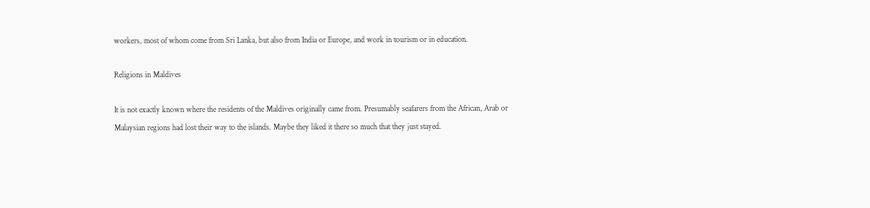workers, most of whom come from Sri Lanka, but also from India or Europe, and work in tourism or in education.

Religions in Maldives

It is not exactly known where the residents of the Maldives originally came from. Presumably seafarers from the African, Arab or Malaysian regions had lost their way to the islands. Maybe they liked it there so much that they just stayed.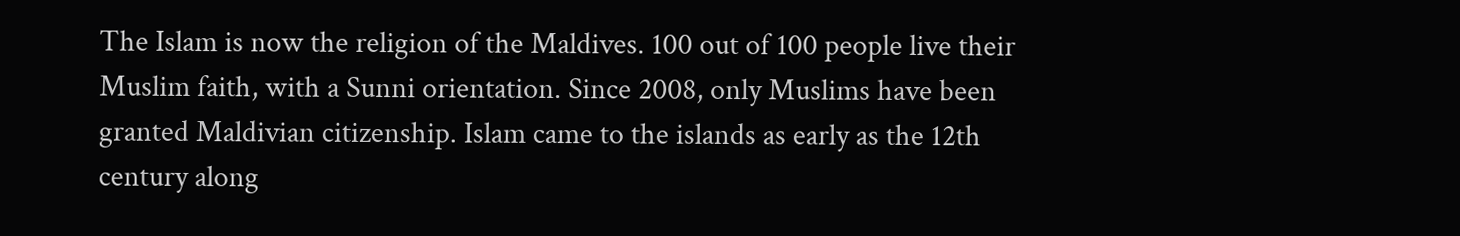The Islam is now the religion of the Maldives. 100 out of 100 people live their Muslim faith, with a Sunni orientation. Since 2008, only Muslims have been granted Maldivian citizenship. Islam came to the islands as early as the 12th century along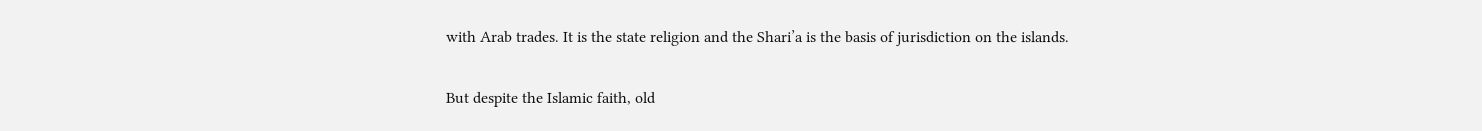with Arab trades. It is the state religion and the Shari’a is the basis of jurisdiction on the islands.

But despite the Islamic faith, old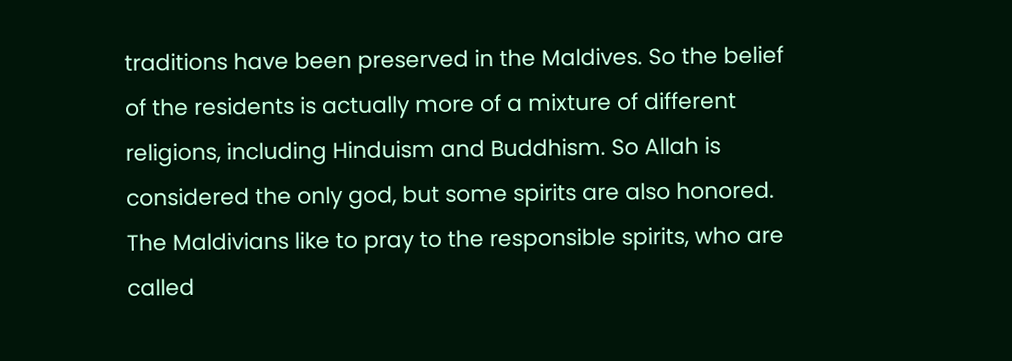traditions have been preserved in the Maldives. So the belief of the residents is actually more of a mixture of different religions, including Hinduism and Buddhism. So Allah is considered the only god, but some spirits are also honored. The Maldivians like to pray to the responsible spirits, who are called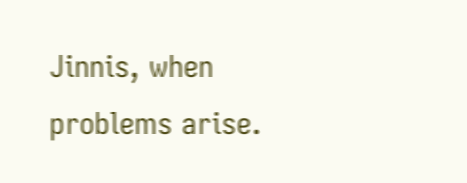Jinnis, when problems arise.